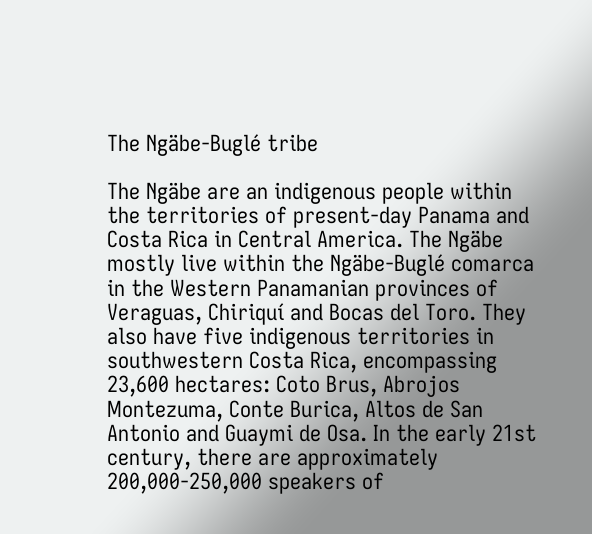The Ngäbe-Buglé tribe

The Ngäbe are an indigenous people within the territories of present-day Panama and Costa Rica in Central America. The Ngäbe mostly live within the Ngäbe-Buglé comarca in the Western Panamanian provinces of Veraguas, Chiriquí and Bocas del Toro. They also have five indigenous territories in southwestern Costa Rica, encompassing 23,600 hectares: Coto Brus, Abrojos Montezuma, Conte Burica, Altos de San Antonio and Guaymi de Osa. In the early 21st century, there are approximately 200,000-250,000 speakers of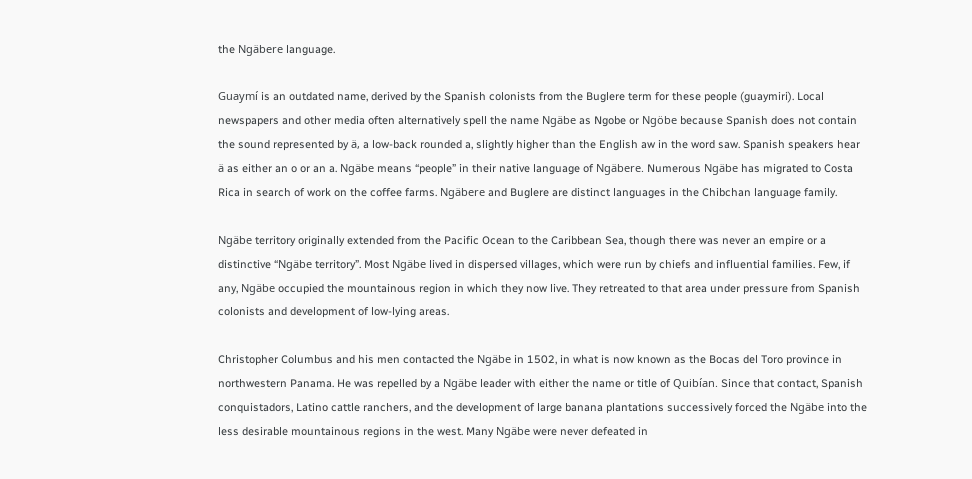the Ngäbere language.

Guaymí is an outdated name, derived by the Spanish colonists from the Buglere term for these people (guaymiri). Local newspapers and other media often alternatively spell the name Ngäbe as Ngobe or Ngöbe because Spanish does not contain the sound represented by ä, a low-back rounded a, slightly higher than the English aw in the word saw. Spanish speakers hear ä as either an o or an a. Ngäbe means “people” in their native language of Ngäbere. Numerous Ngäbe has migrated to Costa Rica in search of work on the coffee farms. Ngäbere and Buglere are distinct languages in the Chibchan language family.

Ngäbe territory originally extended from the Pacific Ocean to the Caribbean Sea, though there was never an empire or a distinctive “Ngäbe territory”. Most Ngäbe lived in dispersed villages, which were run by chiefs and influential families. Few, if any, Ngäbe occupied the mountainous region in which they now live. They retreated to that area under pressure from Spanish colonists and development of low-lying areas.

Christopher Columbus and his men contacted the Ngäbe in 1502, in what is now known as the Bocas del Toro province in northwestern Panama. He was repelled by a Ngäbe leader with either the name or title of Quibían. Since that contact, Spanish conquistadors, Latino cattle ranchers, and the development of large banana plantations successively forced the Ngäbe into the less desirable mountainous regions in the west. Many Ngäbe were never defeated in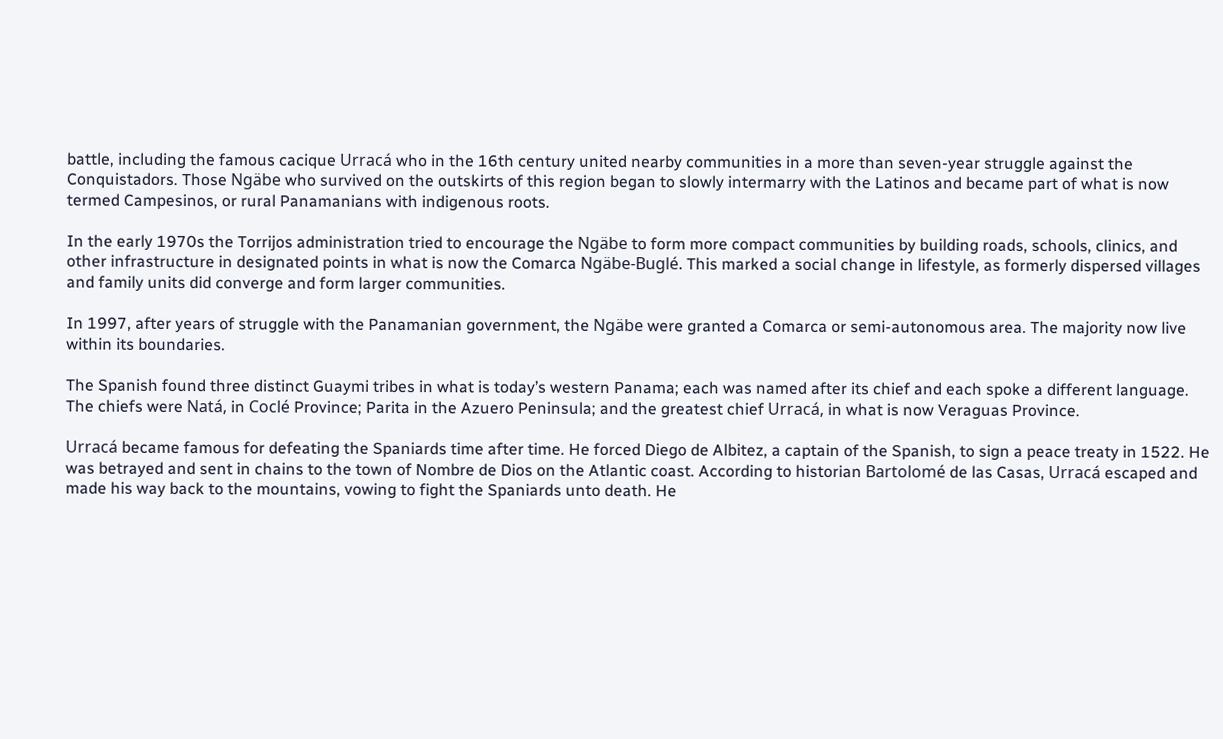battle, including the famous cacique Urracá who in the 16th century united nearby communities in a more than seven-year struggle against the Conquistadors. Those Ngäbe who survived on the outskirts of this region began to slowly intermarry with the Latinos and became part of what is now termed Campesinos, or rural Panamanians with indigenous roots.

In the early 1970s the Torrijos administration tried to encourage the Ngäbe to form more compact communities by building roads, schools, clinics, and other infrastructure in designated points in what is now the Comarca Ngäbe-Buglé. This marked a social change in lifestyle, as formerly dispersed villages and family units did converge and form larger communities.

In 1997, after years of struggle with the Panamanian government, the Ngäbe were granted a Comarca or semi-autonomous area. The majority now live within its boundaries.

The Spanish found three distinct Guaymi tribes in what is today’s western Panama; each was named after its chief and each spoke a different language. The chiefs were Natá, in Coclé Province; Parita in the Azuero Peninsula; and the greatest chief Urracá, in what is now Veraguas Province.

Urracá became famous for defeating the Spaniards time after time. He forced Diego de Albitez, a captain of the Spanish, to sign a peace treaty in 1522. He was betrayed and sent in chains to the town of Nombre de Dios on the Atlantic coast. According to historian Bartolomé de las Casas, Urracá escaped and made his way back to the mountains, vowing to fight the Spaniards unto death. He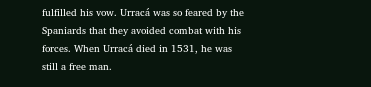fulfilled his vow. Urracá was so feared by the Spaniards that they avoided combat with his forces. When Urracá died in 1531, he was still a free man.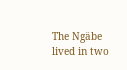The Ngäbe lived in two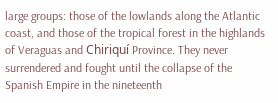large groups: those of the lowlands along the Atlantic coast, and those of the tropical forest in the highlands of Veraguas and Chiriquí Province. They never surrendered and fought until the collapse of the Spanish Empire in the nineteenth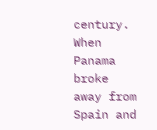century. When Panama broke away from Spain and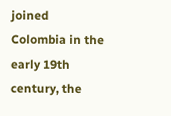joined Colombia in the early 19th century, the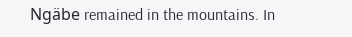Ngäbe remained in the mountains. In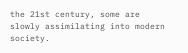the 21st century, some are slowly assimilating into modern society.